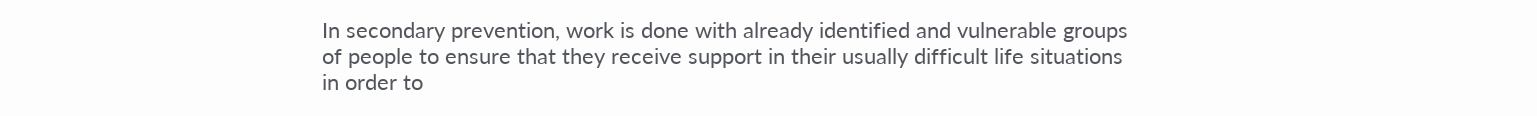In secondary prevention, work is done with already identified and vulnerable groups of people to ensure that they receive support in their usually difficult life situations in order to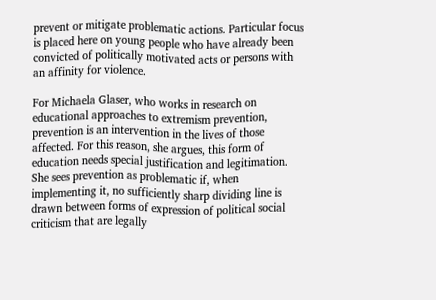prevent or mitigate problematic actions. Particular focus is placed here on young people who have already been convicted of politically motivated acts or persons with an affinity for violence.

For Michaela Glaser, who works in research on educational approaches to extremism prevention, prevention is an intervention in the lives of those affected. For this reason, she argues, this form of education needs special justification and legitimation. She sees prevention as problematic if, when implementing it, no sufficiently sharp dividing line is drawn between forms of expression of political social criticism that are legally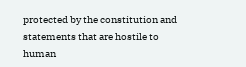protected by the constitution and statements that are hostile to human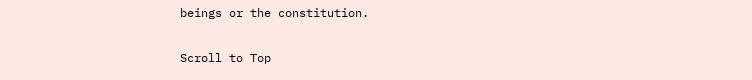beings or the constitution.

Scroll to Top